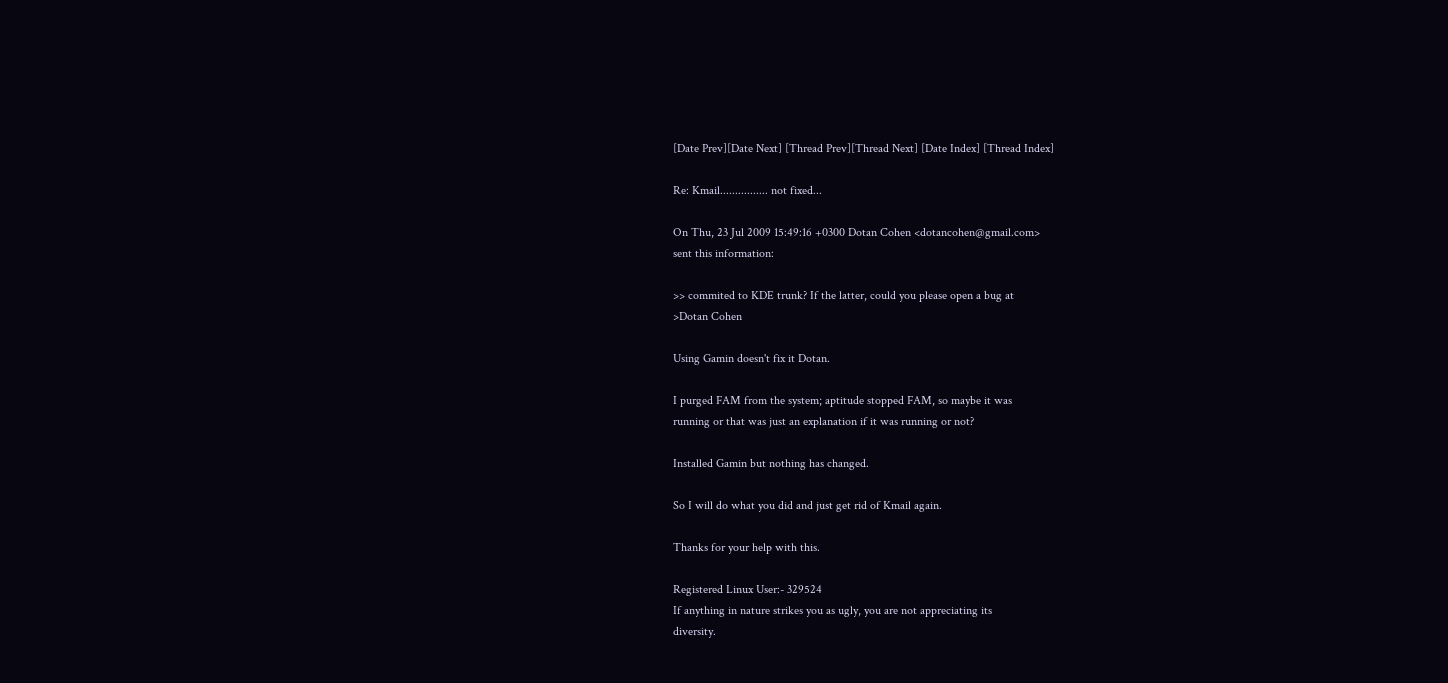[Date Prev][Date Next] [Thread Prev][Thread Next] [Date Index] [Thread Index]

Re: Kmail................ not fixed...

On Thu, 23 Jul 2009 15:49:16 +0300 Dotan Cohen <dotancohen@gmail.com>
sent this information:

>> commited to KDE trunk? If the latter, could you please open a bug at
>Dotan Cohen

Using Gamin doesn't fix it Dotan.

I purged FAM from the system; aptitude stopped FAM, so maybe it was
running or that was just an explanation if it was running or not?

Installed Gamin but nothing has changed.

So I will do what you did and just get rid of Kmail again.

Thanks for your help with this.

Registered Linux User:- 329524
If anything in nature strikes you as ugly, you are not appreciating its
diversity.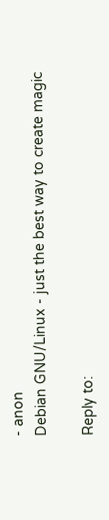- anon
Debian GNU/Linux - just the best way to create magic

Reply to: